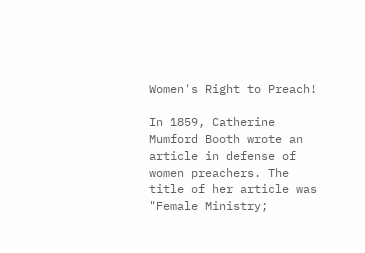Women's Right to Preach!

In 1859, Catherine Mumford Booth wrote an article in defense of women preachers. The title of her article was "Female Ministry;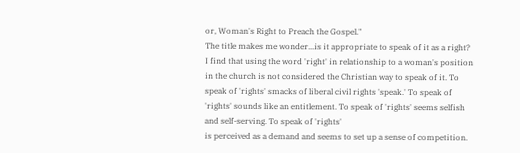or, Woman's Right to Preach the Gospel."
The title makes me wonder...is it appropriate to speak of it as a right? I find that using the word 'right' in relationship to a woman's position in the church is not considered the Christian way to speak of it. To speak of 'rights' smacks of liberal civil rights 'speak.' To speak of 'rights' sounds like an entitlement. To speak of 'rights' seems selfish and self-serving. To speak of 'rights'
is perceived as a demand and seems to set up a sense of competition.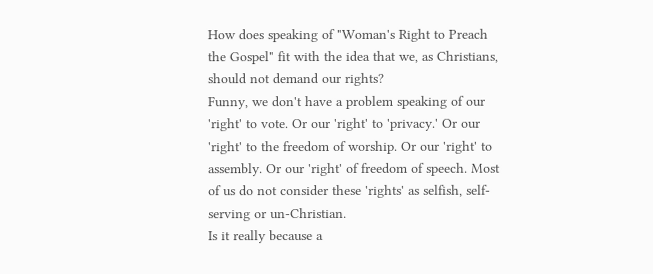How does speaking of "Woman's Right to Preach the Gospel" fit with the idea that we, as Christians, should not demand our rights?
Funny, we don't have a problem speaking of our 'right' to vote. Or our 'right' to 'privacy.' Or our 'right' to the freedom of worship. Or our 'right' to assembly. Or our 'right' of freedom of speech. Most of us do not consider these 'rights' as selfish, self-serving or un-Christian.
Is it really because a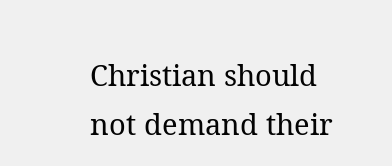Christian should not demand their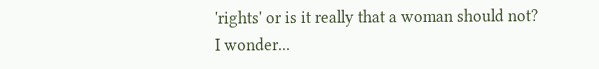'rights' or is it really that a woman should not?
I wonder...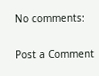No comments:

Post a Comment